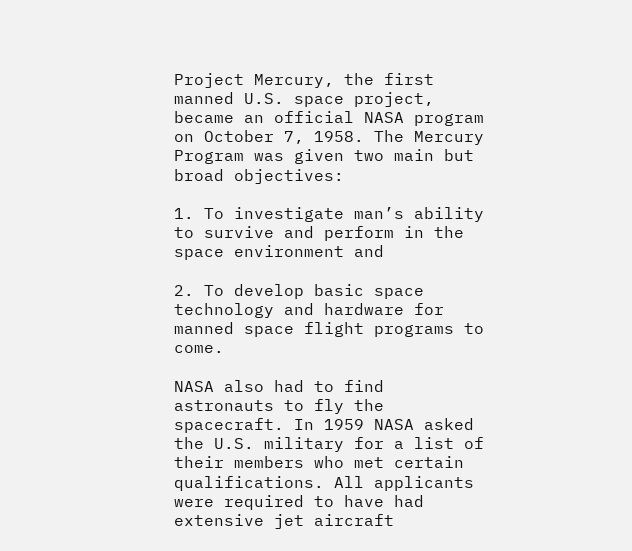Project Mercury, the first manned U.S. space project, became an official NASA program on October 7, 1958. The Mercury Program was given two main but broad objectives:

1. To investigate man’s ability to survive and perform in the space environment and

2. To develop basic space technology and hardware for manned space flight programs to come.

NASA also had to find astronauts to fly the spacecraft. In 1959 NASA asked the U.S. military for a list of their members who met certain qualifications. All applicants were required to have had extensive jet aircraft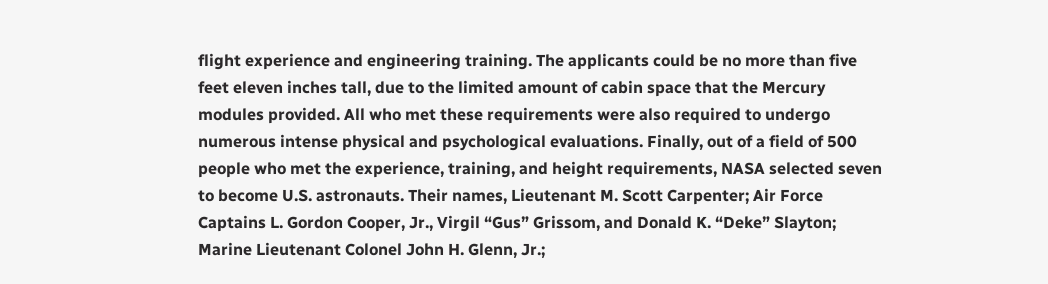flight experience and engineering training. The applicants could be no more than five feet eleven inches tall, due to the limited amount of cabin space that the Mercury modules provided. All who met these requirements were also required to undergo numerous intense physical and psychological evaluations. Finally, out of a field of 500 people who met the experience, training, and height requirements, NASA selected seven to become U.S. astronauts. Their names, Lieutenant M. Scott Carpenter; Air Force Captains L. Gordon Cooper, Jr., Virgil “Gus” Grissom, and Donald K. “Deke” Slayton; Marine Lieutenant Colonel John H. Glenn, Jr.;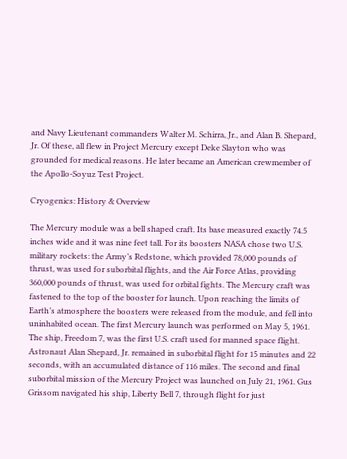and Navy Lieutenant commanders Walter M. Schirra, Jr., and Alan B. Shepard, Jr. Of these, all flew in Project Mercury except Deke Slayton who was grounded for medical reasons. He later became an American crewmember of the Apollo-Soyuz Test Project.

Cryogenics: History & Overview

The Mercury module was a bell shaped craft. Its base measured exactly 74.5 inches wide and it was nine feet tall. For its boosters NASA chose two U.S. military rockets: the Army’s Redstone, which provided 78,000 pounds of thrust, was used for suborbital flights, and the Air Force Atlas, providing 360,000 pounds of thrust, was used for orbital fights. The Mercury craft was fastened to the top of the booster for launch. Upon reaching the limits of Earth’s atmosphere the boosters were released from the module, and fell into uninhabited ocean. The first Mercury launch was performed on May 5, 1961. The ship, Freedom 7, was the first U.S. craft used for manned space flight. Astronaut Alan Shepard, Jr. remained in suborbital flight for 15 minutes and 22 seconds, with an accumulated distance of 116 miles. The second and final suborbital mission of the Mercury Project was launched on July 21, 1961. Gus Grissom navigated his ship, Liberty Bell 7, through flight for just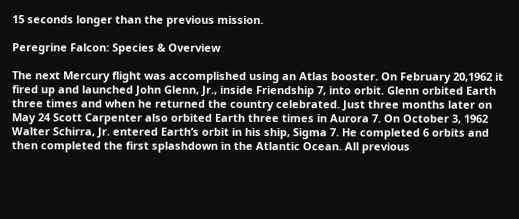15 seconds longer than the previous mission.

Peregrine Falcon: Species & Overview

The next Mercury flight was accomplished using an Atlas booster. On February 20,1962 it fired up and launched John Glenn, Jr., inside Friendship 7, into orbit. Glenn orbited Earth three times and when he returned the country celebrated. Just three months later on May 24 Scott Carpenter also orbited Earth three times in Aurora 7. On October 3, 1962 Walter Schirra, Jr. entered Earth’s orbit in his ship, Sigma 7. He completed 6 orbits and then completed the first splashdown in the Atlantic Ocean. All previous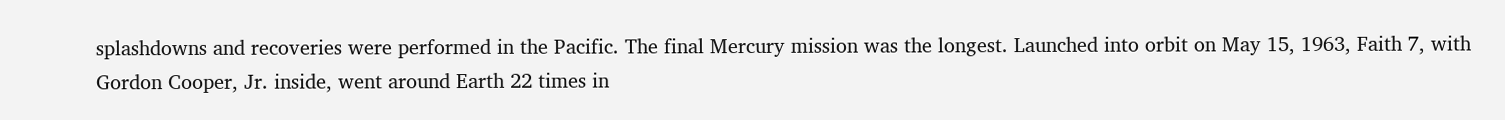splashdowns and recoveries were performed in the Pacific. The final Mercury mission was the longest. Launched into orbit on May 15, 1963, Faith 7, with Gordon Cooper, Jr. inside, went around Earth 22 times in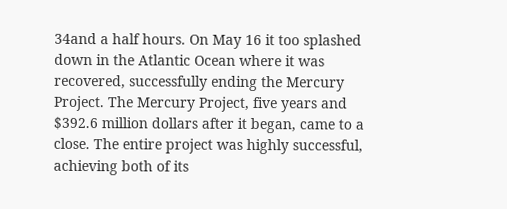34and a half hours. On May 16 it too splashed down in the Atlantic Ocean where it was recovered, successfully ending the Mercury Project. The Mercury Project, five years and $392.6 million dollars after it began, came to a close. The entire project was highly successful, achieving both of its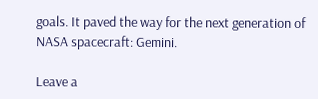goals. It paved the way for the next generation of NASA spacecraft: Gemini.

Leave a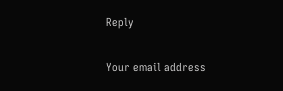Reply

Your email address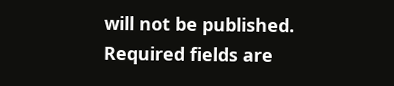will not be published. Required fields are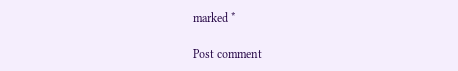marked *

Post comment